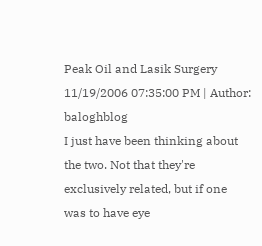Peak Oil and Lasik Surgery
11/19/2006 07:35:00 PM | Author: baloghblog
I just have been thinking about the two. Not that they're exclusively related, but if one was to have eye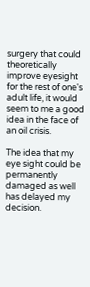surgery that could theoretically improve eyesight for the rest of one's adult life, it would seem to me a good idea in the face of an oil crisis.

The idea that my eye sight could be permanently damaged as well has delayed my decision.